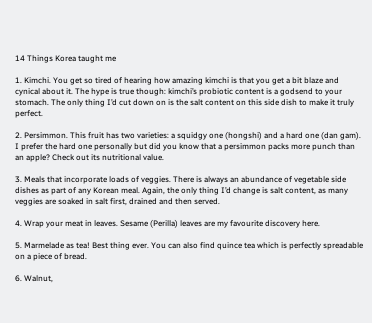14 Things Korea taught me

1. Kimchi. You get so tired of hearing how amazing kimchi is that you get a bit blaze and cynical about it. The hype is true though: kimchi’s probiotic content is a godsend to your stomach. The only thing I’d cut down on is the salt content on this side dish to make it truly perfect.

2. Persimmon. This fruit has two varieties: a squidgy one (hongshi) and a hard one (dan gam). I prefer the hard one personally but did you know that a persimmon packs more punch than an apple? Check out its nutritional value.

3. Meals that incorporate loads of veggies. There is always an abundance of vegetable side dishes as part of any Korean meal. Again, the only thing I’d change is salt content, as many veggies are soaked in salt first, drained and then served.

4. Wrap your meat in leaves. Sesame (Perilla) leaves are my favourite discovery here.

5. Marmelade as tea! Best thing ever. You can also find quince tea which is perfectly spreadable on a piece of bread.

6. Walnut,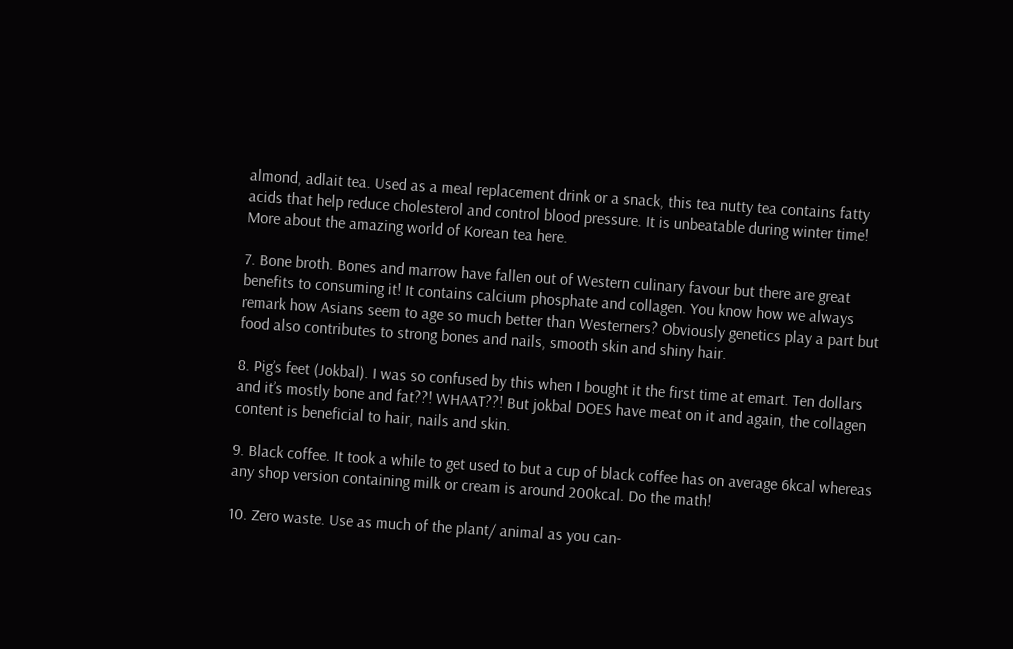almond, adlait tea. Used as a meal replacement drink or a snack, this tea nutty tea contains fatty acids that help reduce cholesterol and control blood pressure. It is unbeatable during winter time! More about the amazing world of Korean tea here.

7. Bone broth. Bones and marrow have fallen out of Western culinary favour but there are great benefits to consuming it! It contains calcium phosphate and collagen. You know how we always remark how Asians seem to age so much better than Westerners? Obviously genetics play a part but food also contributes to strong bones and nails, smooth skin and shiny hair.

8. Pig’s feet (Jokbal). I was so confused by this when I bought it the first time at emart. Ten dollars and it’s mostly bone and fat??! WHAAT??! But jokbal DOES have meat on it and again, the collagen content is beneficial to hair, nails and skin.

9. Black coffee. It took a while to get used to but a cup of black coffee has on average 6kcal whereas any shop version containing milk or cream is around 200kcal. Do the math!

10. Zero waste. Use as much of the plant/ animal as you can-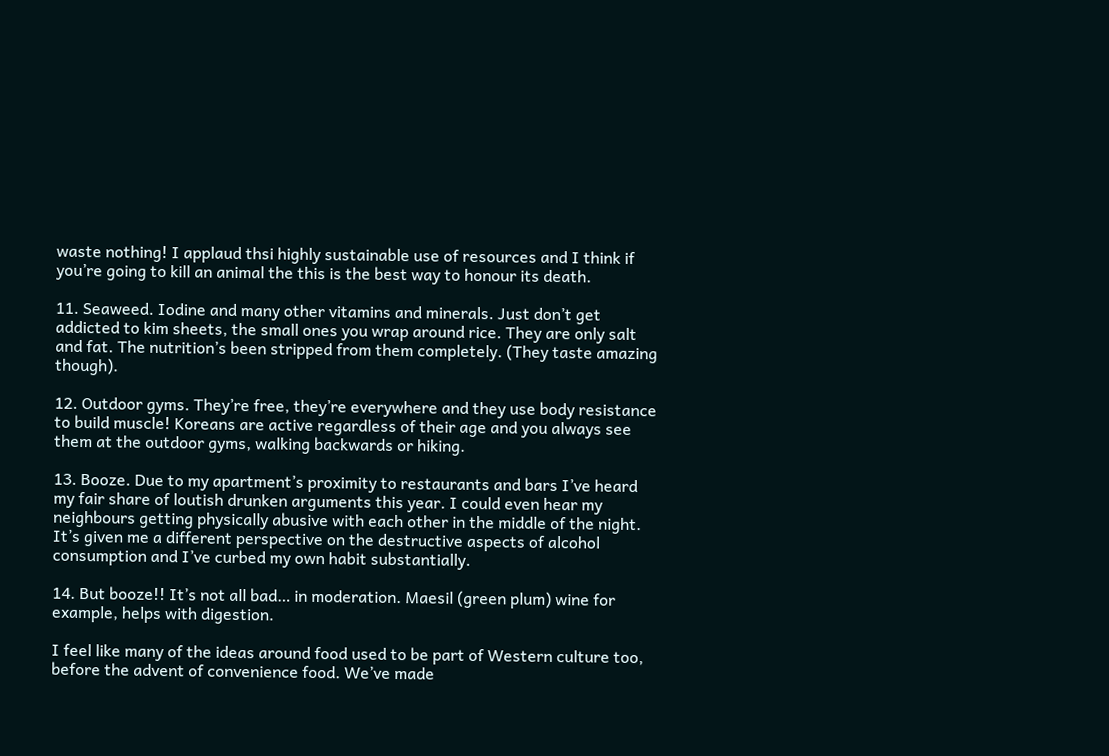waste nothing! I applaud thsi highly sustainable use of resources and I think if you’re going to kill an animal the this is the best way to honour its death.

11. Seaweed. Iodine and many other vitamins and minerals. Just don’t get addicted to kim sheets, the small ones you wrap around rice. They are only salt and fat. The nutrition’s been stripped from them completely. (They taste amazing though).

12. Outdoor gyms. They’re free, they’re everywhere and they use body resistance to build muscle! Koreans are active regardless of their age and you always see them at the outdoor gyms, walking backwards or hiking.

13. Booze. Due to my apartment’s proximity to restaurants and bars I’ve heard my fair share of loutish drunken arguments this year. I could even hear my neighbours getting physically abusive with each other in the middle of the night. It’s given me a different perspective on the destructive aspects of alcohol consumption and I’ve curbed my own habit substantially.

14. But booze!! It’s not all bad… in moderation. Maesil (green plum) wine for example, helps with digestion.

I feel like many of the ideas around food used to be part of Western culture too, before the advent of convenience food. We’ve made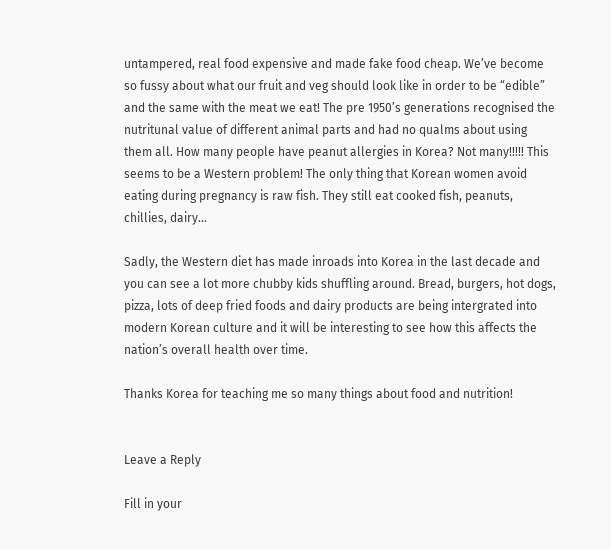untampered, real food expensive and made fake food cheap. We’ve become so fussy about what our fruit and veg should look like in order to be “edible” and the same with the meat we eat! The pre 1950’s generations recognised the nutritunal value of different animal parts and had no qualms about using them all. How many people have peanut allergies in Korea? Not many!!!!! This seems to be a Western problem! The only thing that Korean women avoid eating during pregnancy is raw fish. They still eat cooked fish, peanuts, chillies, dairy…

Sadly, the Western diet has made inroads into Korea in the last decade and you can see a lot more chubby kids shuffling around. Bread, burgers, hot dogs, pizza, lots of deep fried foods and dairy products are being intergrated into modern Korean culture and it will be interesting to see how this affects the nation’s overall health over time.

Thanks Korea for teaching me so many things about food and nutrition!


Leave a Reply

Fill in your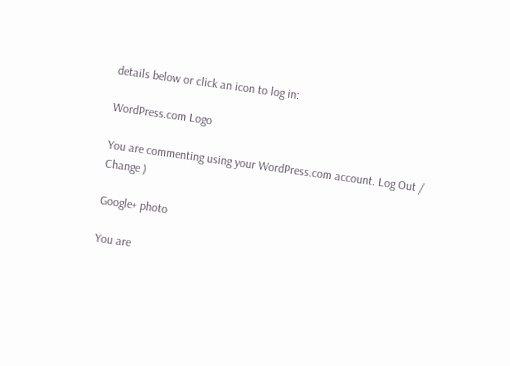details below or click an icon to log in:

WordPress.com Logo

You are commenting using your WordPress.com account. Log Out /  Change )

Google+ photo

You are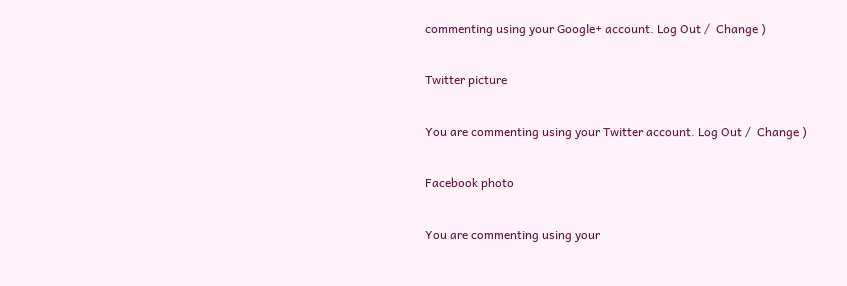commenting using your Google+ account. Log Out /  Change )

Twitter picture

You are commenting using your Twitter account. Log Out /  Change )

Facebook photo

You are commenting using your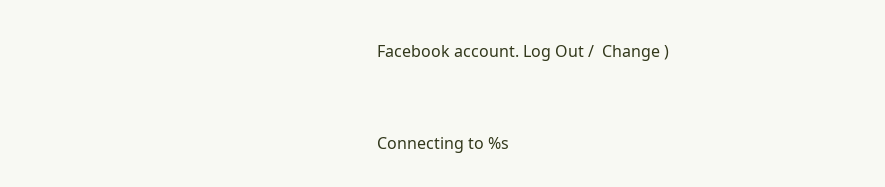Facebook account. Log Out /  Change )


Connecting to %s